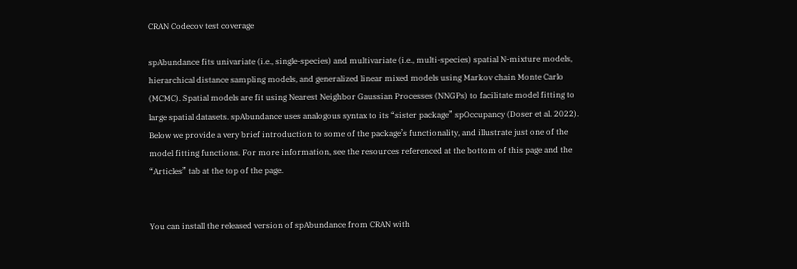CRAN Codecov test coverage

spAbundance fits univariate (i.e., single-species) and multivariate (i.e., multi-species) spatial N-mixture models, hierarchical distance sampling models, and generalized linear mixed models using Markov chain Monte Carlo (MCMC). Spatial models are fit using Nearest Neighbor Gaussian Processes (NNGPs) to facilitate model fitting to large spatial datasets. spAbundance uses analogous syntax to its “sister package” spOccupancy (Doser et al. 2022). Below we provide a very brief introduction to some of the package’s functionality, and illustrate just one of the model fitting functions. For more information, see the resources referenced at the bottom of this page and the “Articles” tab at the top of the page.


You can install the released version of spAbundance from CRAN with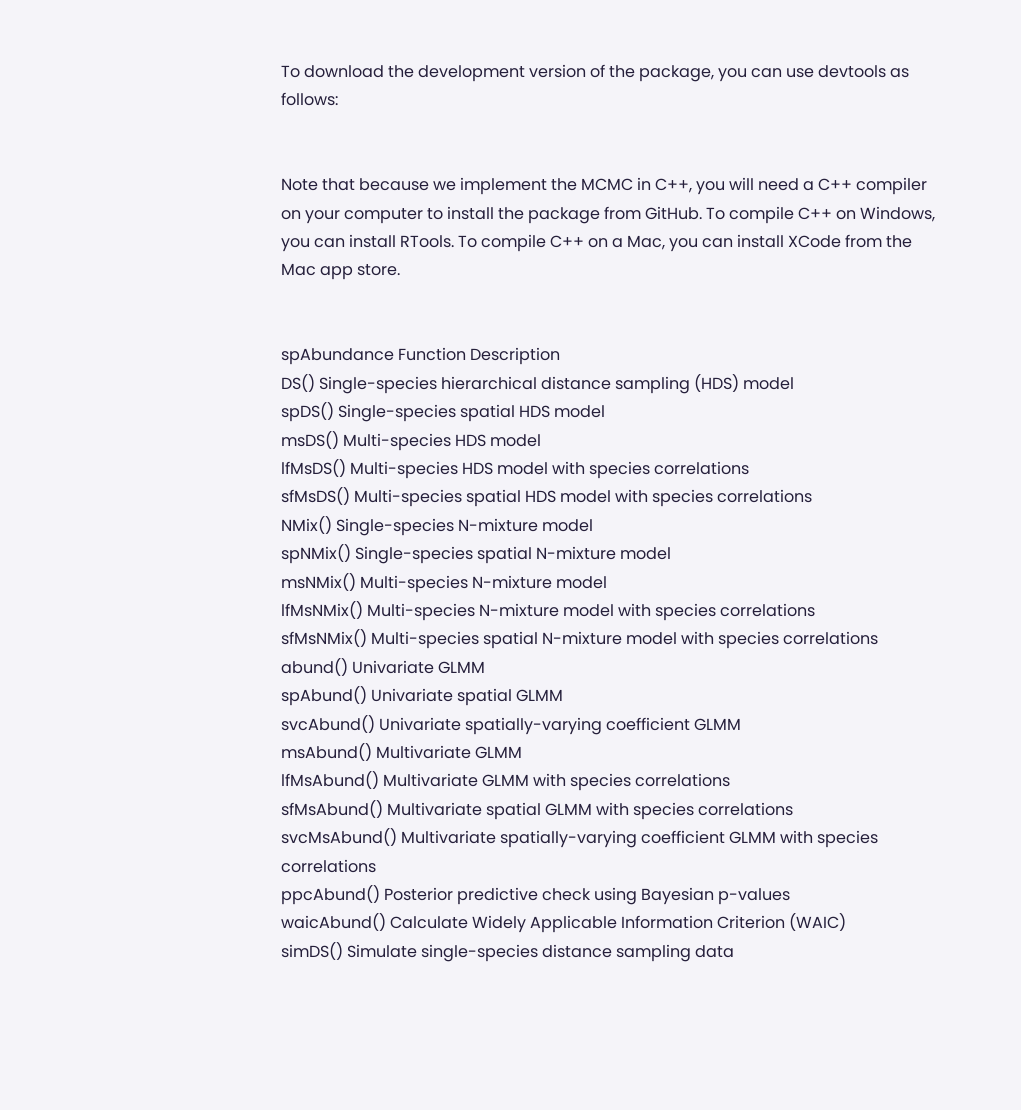To download the development version of the package, you can use devtools as follows:


Note that because we implement the MCMC in C++, you will need a C++ compiler on your computer to install the package from GitHub. To compile C++ on Windows, you can install RTools. To compile C++ on a Mac, you can install XCode from the Mac app store.


spAbundance Function Description
DS() Single-species hierarchical distance sampling (HDS) model
spDS() Single-species spatial HDS model
msDS() Multi-species HDS model
lfMsDS() Multi-species HDS model with species correlations
sfMsDS() Multi-species spatial HDS model with species correlations
NMix() Single-species N-mixture model
spNMix() Single-species spatial N-mixture model
msNMix() Multi-species N-mixture model
lfMsNMix() Multi-species N-mixture model with species correlations
sfMsNMix() Multi-species spatial N-mixture model with species correlations
abund() Univariate GLMM
spAbund() Univariate spatial GLMM
svcAbund() Univariate spatially-varying coefficient GLMM
msAbund() Multivariate GLMM
lfMsAbund() Multivariate GLMM with species correlations
sfMsAbund() Multivariate spatial GLMM with species correlations
svcMsAbund() Multivariate spatially-varying coefficient GLMM with species correlations
ppcAbund() Posterior predictive check using Bayesian p-values
waicAbund() Calculate Widely Applicable Information Criterion (WAIC)
simDS() Simulate single-species distance sampling data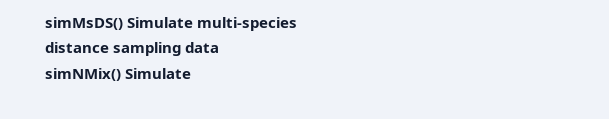simMsDS() Simulate multi-species distance sampling data
simNMix() Simulate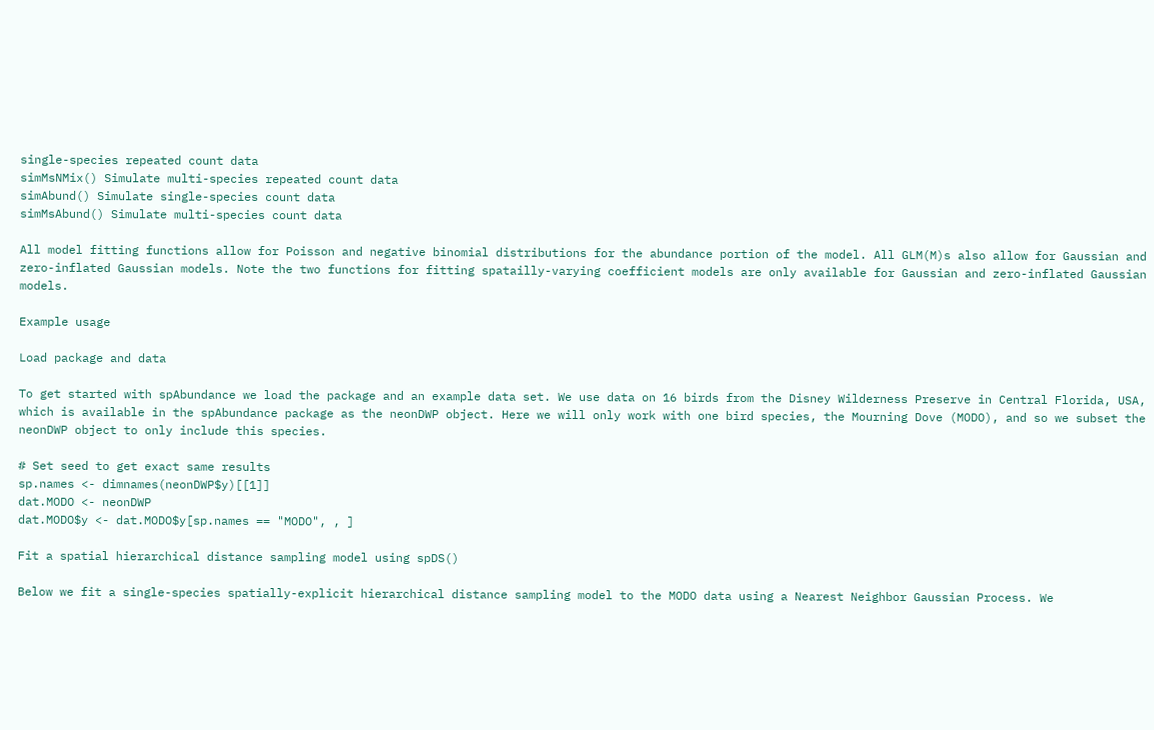single-species repeated count data
simMsNMix() Simulate multi-species repeated count data
simAbund() Simulate single-species count data
simMsAbund() Simulate multi-species count data

All model fitting functions allow for Poisson and negative binomial distributions for the abundance portion of the model. All GLM(M)s also allow for Gaussian and zero-inflated Gaussian models. Note the two functions for fitting spatailly-varying coefficient models are only available for Gaussian and zero-inflated Gaussian models.

Example usage

Load package and data

To get started with spAbundance we load the package and an example data set. We use data on 16 birds from the Disney Wilderness Preserve in Central Florida, USA, which is available in the spAbundance package as the neonDWP object. Here we will only work with one bird species, the Mourning Dove (MODO), and so we subset the neonDWP object to only include this species.

# Set seed to get exact same results
sp.names <- dimnames(neonDWP$y)[[1]]
dat.MODO <- neonDWP
dat.MODO$y <- dat.MODO$y[sp.names == "MODO", , ]

Fit a spatial hierarchical distance sampling model using spDS()

Below we fit a single-species spatially-explicit hierarchical distance sampling model to the MODO data using a Nearest Neighbor Gaussian Process. We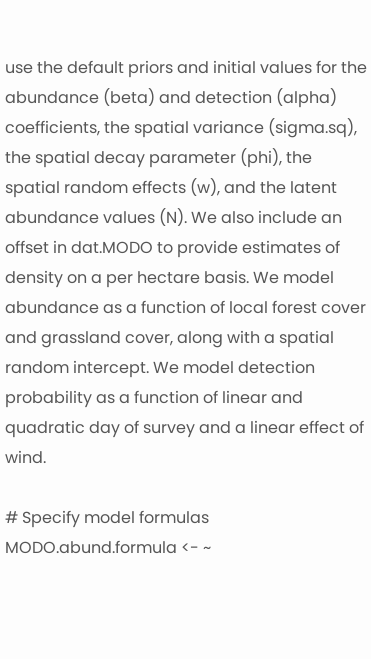use the default priors and initial values for the abundance (beta) and detection (alpha) coefficients, the spatial variance (sigma.sq), the spatial decay parameter (phi), the spatial random effects (w), and the latent abundance values (N). We also include an offset in dat.MODO to provide estimates of density on a per hectare basis. We model abundance as a function of local forest cover and grassland cover, along with a spatial random intercept. We model detection probability as a function of linear and quadratic day of survey and a linear effect of wind.

# Specify model formulas
MODO.abund.formula <- ~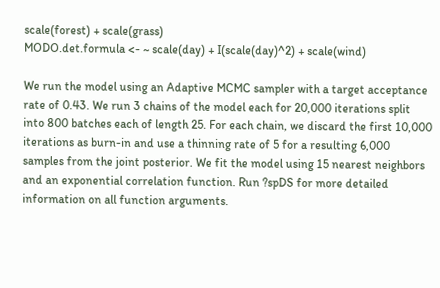scale(forest) + scale(grass)
MODO.det.formula <- ~ scale(day) + I(scale(day)^2) + scale(wind)

We run the model using an Adaptive MCMC sampler with a target acceptance rate of 0.43. We run 3 chains of the model each for 20,000 iterations split into 800 batches each of length 25. For each chain, we discard the first 10,000 iterations as burn-in and use a thinning rate of 5 for a resulting 6,000 samples from the joint posterior. We fit the model using 15 nearest neighbors and an exponential correlation function. Run ?spDS for more detailed information on all function arguments.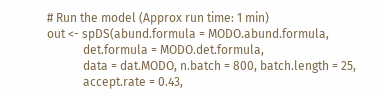# Run the model (Approx run time: 1 min)
out <- spDS(abund.formula = MODO.abund.formula,
            det.formula = MODO.det.formula,
            data = dat.MODO, n.batch = 800, batch.length = 25,
            accept.rate = 0.43,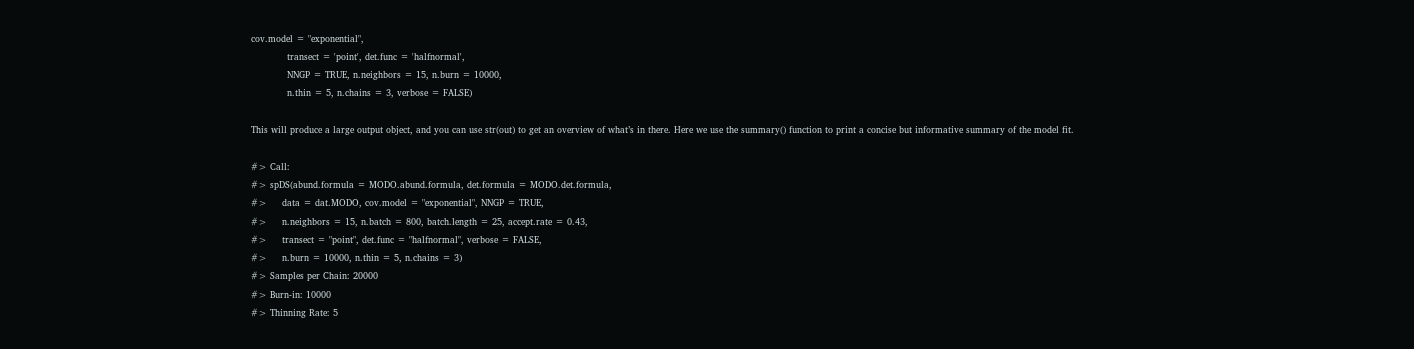cov.model = "exponential",
            transect = 'point', det.func = 'halfnormal',
            NNGP = TRUE, n.neighbors = 15, n.burn = 10000,
            n.thin = 5, n.chains = 3, verbose = FALSE)

This will produce a large output object, and you can use str(out) to get an overview of what’s in there. Here we use the summary() function to print a concise but informative summary of the model fit.

#> Call:
#> spDS(abund.formula = MODO.abund.formula, det.formula = MODO.det.formula,
#>     data = dat.MODO, cov.model = "exponential", NNGP = TRUE,
#>     n.neighbors = 15, n.batch = 800, batch.length = 25, accept.rate = 0.43,
#>     transect = "point", det.func = "halfnormal", verbose = FALSE,
#>     n.burn = 10000, n.thin = 5, n.chains = 3)
#> Samples per Chain: 20000
#> Burn-in: 10000
#> Thinning Rate: 5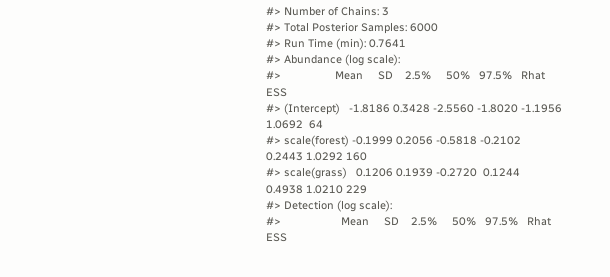#> Number of Chains: 3
#> Total Posterior Samples: 6000
#> Run Time (min): 0.7641
#> Abundance (log scale):
#>                  Mean     SD    2.5%     50%   97.5%   Rhat ESS
#> (Intercept)   -1.8186 0.3428 -2.5560 -1.8020 -1.1956 1.0692  64
#> scale(forest) -0.1999 0.2056 -0.5818 -0.2102  0.2443 1.0292 160
#> scale(grass)   0.1206 0.1939 -0.2720  0.1244  0.4938 1.0210 229
#> Detection (log scale):
#>                    Mean     SD    2.5%     50%   97.5%   Rhat ESS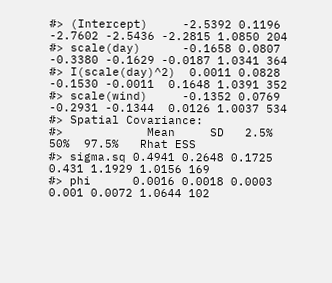#> (Intercept)     -2.5392 0.1196 -2.7602 -2.5436 -2.2815 1.0850 204
#> scale(day)      -0.1658 0.0807 -0.3380 -0.1629 -0.0187 1.0341 364
#> I(scale(day)^2)  0.0011 0.0828 -0.1530 -0.0011  0.1648 1.0391 352
#> scale(wind)     -0.1352 0.0769 -0.2931 -0.1344  0.0126 1.0037 534
#> Spatial Covariance:
#>            Mean     SD   2.5%   50%  97.5%   Rhat ESS
#> sigma.sq 0.4941 0.2648 0.1725 0.431 1.1929 1.0156 169
#> phi      0.0016 0.0018 0.0003 0.001 0.0072 1.0644 102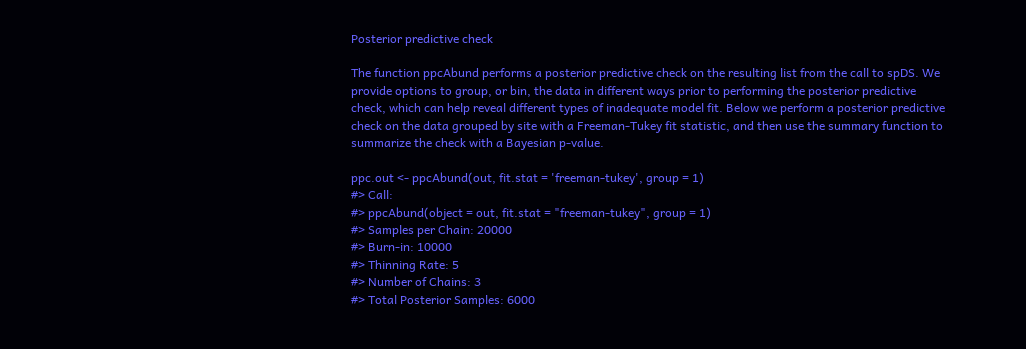Posterior predictive check

The function ppcAbund performs a posterior predictive check on the resulting list from the call to spDS. We provide options to group, or bin, the data in different ways prior to performing the posterior predictive check, which can help reveal different types of inadequate model fit. Below we perform a posterior predictive check on the data grouped by site with a Freeman-Tukey fit statistic, and then use the summary function to summarize the check with a Bayesian p-value.

ppc.out <- ppcAbund(out, fit.stat = 'freeman-tukey', group = 1)
#> Call:
#> ppcAbund(object = out, fit.stat = "freeman-tukey", group = 1)
#> Samples per Chain: 20000
#> Burn-in: 10000
#> Thinning Rate: 5
#> Number of Chains: 3
#> Total Posterior Samples: 6000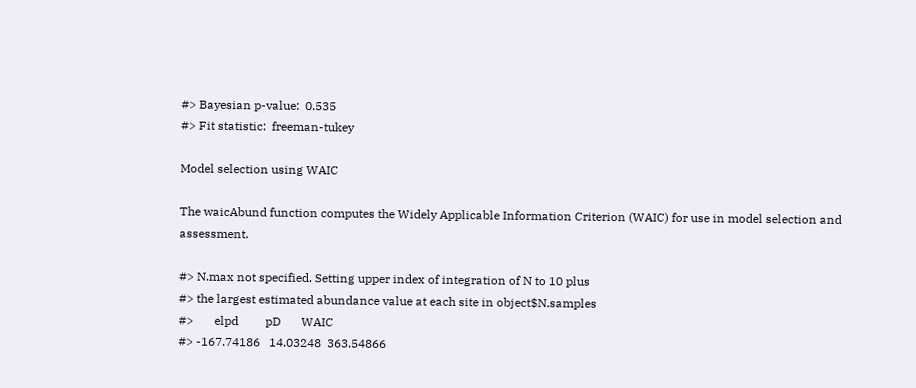#> Bayesian p-value:  0.535
#> Fit statistic:  freeman-tukey

Model selection using WAIC

The waicAbund function computes the Widely Applicable Information Criterion (WAIC) for use in model selection and assessment.

#> N.max not specified. Setting upper index of integration of N to 10 plus
#> the largest estimated abundance value at each site in object$N.samples
#>       elpd         pD       WAIC
#> -167.74186   14.03248  363.54866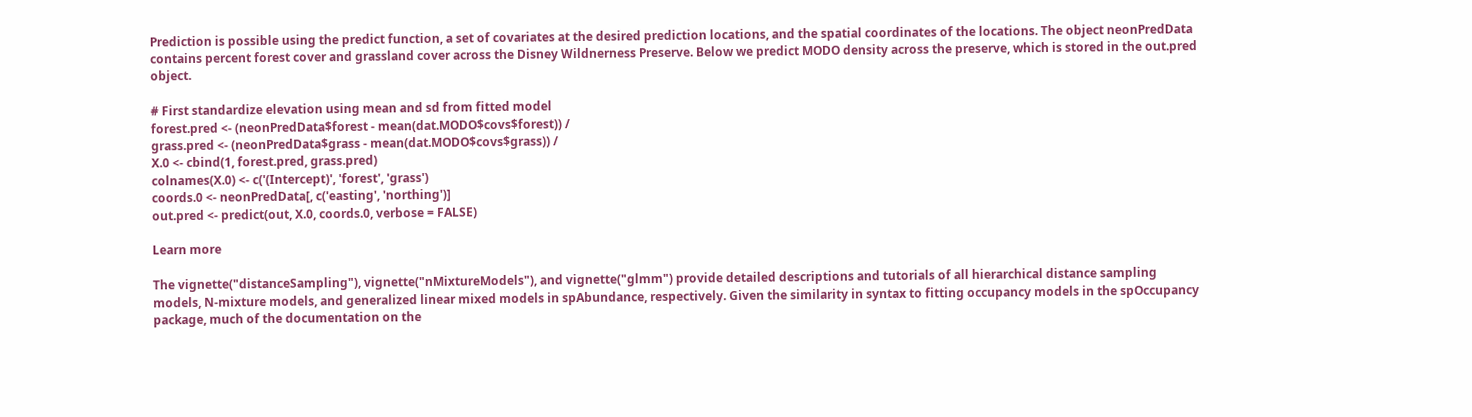Prediction is possible using the predict function, a set of covariates at the desired prediction locations, and the spatial coordinates of the locations. The object neonPredData contains percent forest cover and grassland cover across the Disney Wildnerness Preserve. Below we predict MODO density across the preserve, which is stored in the out.pred object.

# First standardize elevation using mean and sd from fitted model
forest.pred <- (neonPredData$forest - mean(dat.MODO$covs$forest)) /
grass.pred <- (neonPredData$grass - mean(dat.MODO$covs$grass)) /
X.0 <- cbind(1, forest.pred, grass.pred)
colnames(X.0) <- c('(Intercept)', 'forest', 'grass')
coords.0 <- neonPredData[, c('easting', 'northing')]
out.pred <- predict(out, X.0, coords.0, verbose = FALSE)

Learn more

The vignette("distanceSampling"), vignette("nMixtureModels"), and vignette("glmm") provide detailed descriptions and tutorials of all hierarchical distance sampling models, N-mixture models, and generalized linear mixed models in spAbundance, respectively. Given the similarity in syntax to fitting occupancy models in the spOccupancy package, much of the documentation on the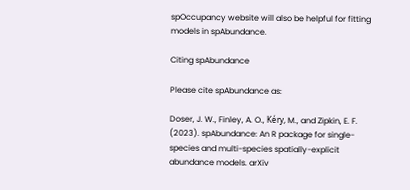spOccupancy website will also be helpful for fitting models in spAbundance.

Citing spAbundance

Please cite spAbundance as:

Doser, J. W., Finley, A. O., Kéry, M., and Zipkin, E. F. (2023). spAbundance: An R package for single-species and multi-species spatially-explicit abundance models. arXiv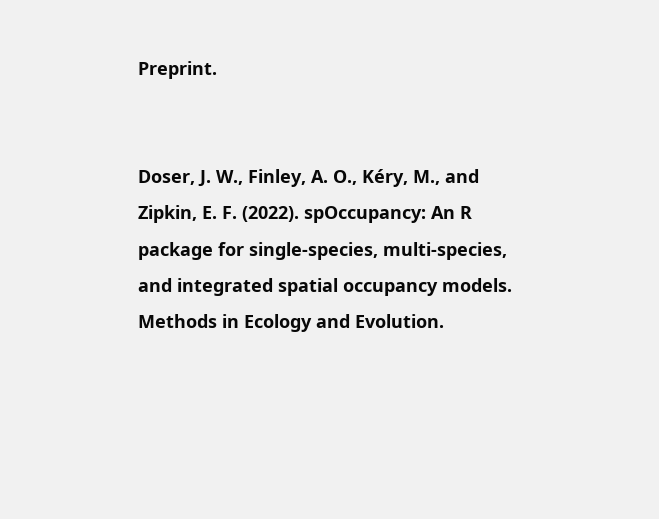Preprint.


Doser, J. W., Finley, A. O., Kéry, M., and Zipkin, E. F. (2022). spOccupancy: An R package for single-species, multi-species, and integrated spatial occupancy models. Methods in Ecology and Evolution.